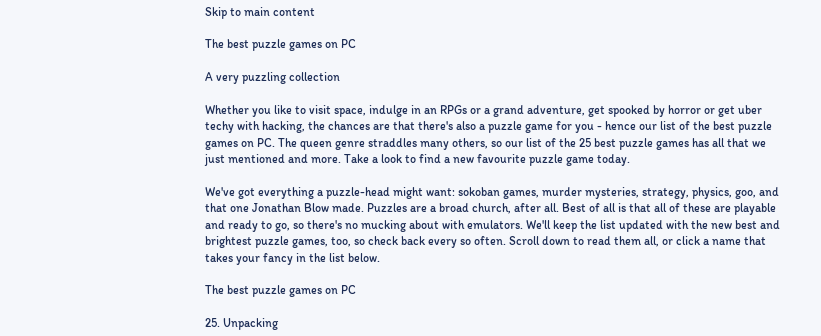Skip to main content

The best puzzle games on PC

A very puzzling collection

Whether you like to visit space, indulge in an RPGs or a grand adventure, get spooked by horror or get uber techy with hacking, the chances are that there's also a puzzle game for you - hence our list of the best puzzle games on PC. The queen genre straddles many others, so our list of the 25 best puzzle games has all that we just mentioned and more. Take a look to find a new favourite puzzle game today.

We've got everything a puzzle-head might want: sokoban games, murder mysteries, strategy, physics, goo, and that one Jonathan Blow made. Puzzles are a broad church, after all. Best of all is that all of these are playable and ready to go, so there's no mucking about with emulators. We'll keep the list updated with the new best and brightest puzzle games, too, so check back every so often. Scroll down to read them all, or click a name that takes your fancy in the list below.

The best puzzle games on PC

25. Unpacking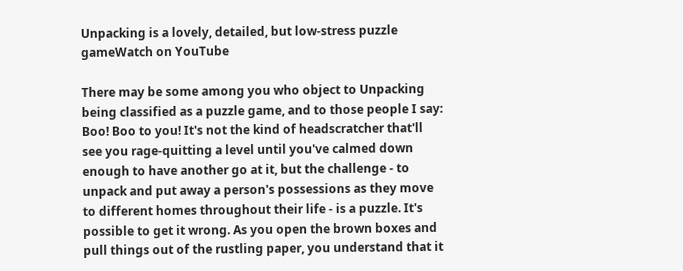Unpacking is a lovely, detailed, but low-stress puzzle gameWatch on YouTube

There may be some among you who object to Unpacking being classified as a puzzle game, and to those people I say: Boo! Boo to you! It's not the kind of headscratcher that'll see you rage-quitting a level until you've calmed down enough to have another go at it, but the challenge - to unpack and put away a person's possessions as they move to different homes throughout their life - is a puzzle. It's possible to get it wrong. As you open the brown boxes and pull things out of the rustling paper, you understand that it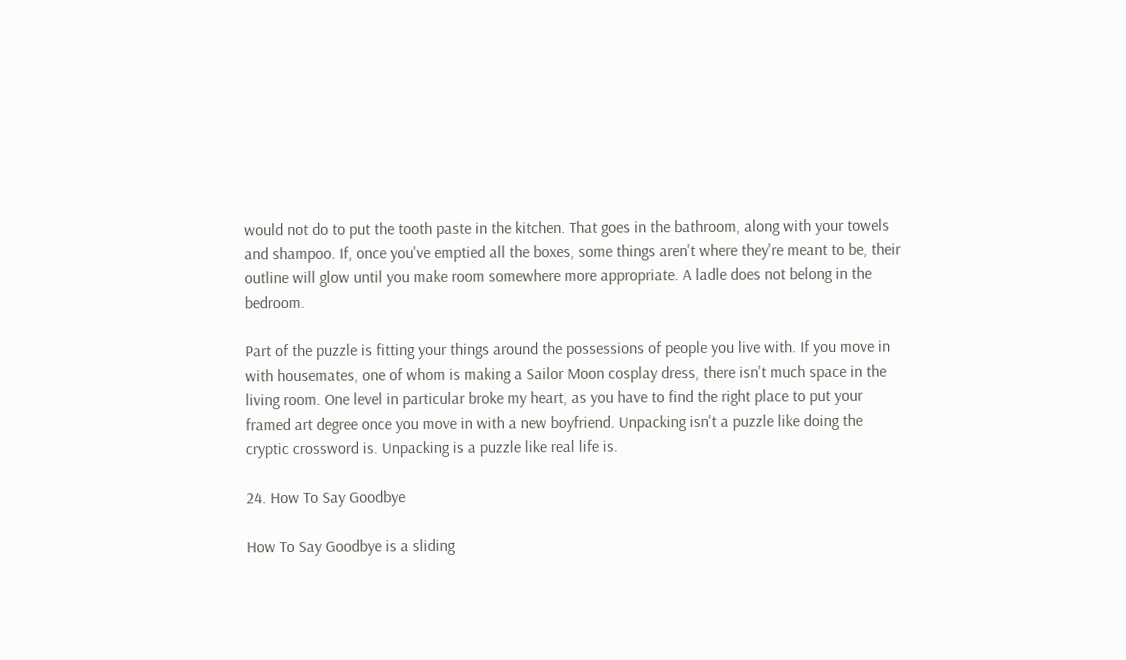would not do to put the tooth paste in the kitchen. That goes in the bathroom, along with your towels and shampoo. If, once you've emptied all the boxes, some things aren't where they're meant to be, their outline will glow until you make room somewhere more appropriate. A ladle does not belong in the bedroom.

Part of the puzzle is fitting your things around the possessions of people you live with. If you move in with housemates, one of whom is making a Sailor Moon cosplay dress, there isn't much space in the living room. One level in particular broke my heart, as you have to find the right place to put your framed art degree once you move in with a new boyfriend. Unpacking isn't a puzzle like doing the cryptic crossword is. Unpacking is a puzzle like real life is.

24. How To Say Goodbye

How To Say Goodbye is a sliding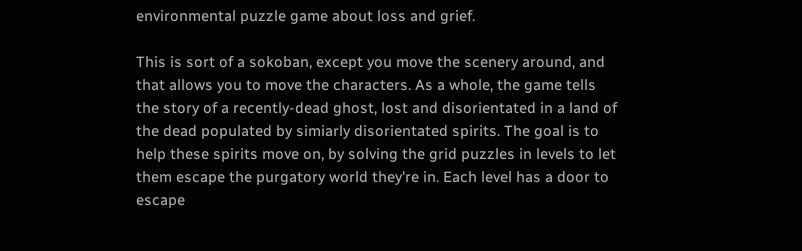environmental puzzle game about loss and grief.

This is sort of a sokoban, except you move the scenery around, and that allows you to move the characters. As a whole, the game tells the story of a recently-dead ghost, lost and disorientated in a land of the dead populated by simiarly disorientated spirits. The goal is to help these spirits move on, by solving the grid puzzles in levels to let them escape the purgatory world they're in. Each level has a door to escape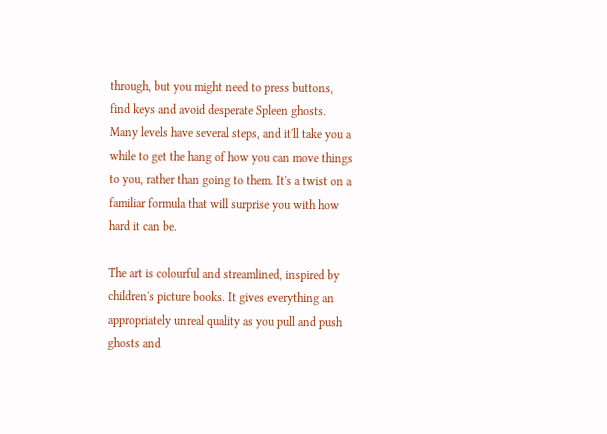through, but you might need to press buttons, find keys and avoid desperate Spleen ghosts. Many levels have several steps, and it'll take you a while to get the hang of how you can move things to you, rather than going to them. It's a twist on a familiar formula that will surprise you with how hard it can be.

The art is colourful and streamlined, inspired by children's picture books. It gives everything an appropriately unreal quality as you pull and push ghosts and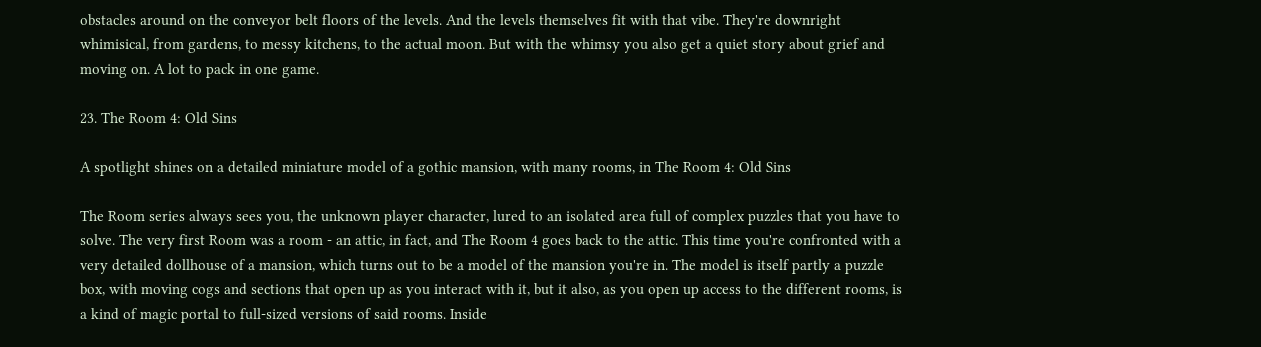obstacles around on the conveyor belt floors of the levels. And the levels themselves fit with that vibe. They're downright whimisical, from gardens, to messy kitchens, to the actual moon. But with the whimsy you also get a quiet story about grief and moving on. A lot to pack in one game.

23. The Room 4: Old Sins

A spotlight shines on a detailed miniature model of a gothic mansion, with many rooms, in The Room 4: Old Sins

The Room series always sees you, the unknown player character, lured to an isolated area full of complex puzzles that you have to solve. The very first Room was a room - an attic, in fact, and The Room 4 goes back to the attic. This time you're confronted with a very detailed dollhouse of a mansion, which turns out to be a model of the mansion you're in. The model is itself partly a puzzle box, with moving cogs and sections that open up as you interact with it, but it also, as you open up access to the different rooms, is a kind of magic portal to full-sized versions of said rooms. Inside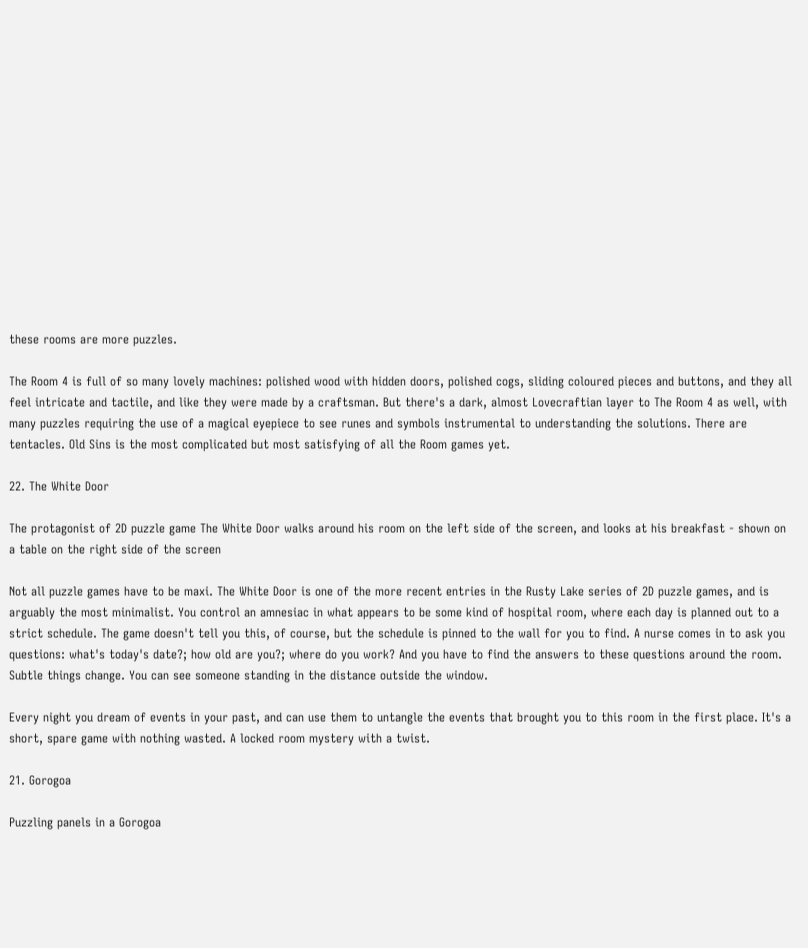these rooms are more puzzles.

The Room 4 is full of so many lovely machines: polished wood with hidden doors, polished cogs, sliding coloured pieces and buttons, and they all feel intricate and tactile, and like they were made by a craftsman. But there's a dark, almost Lovecraftian layer to The Room 4 as well, with many puzzles requiring the use of a magical eyepiece to see runes and symbols instrumental to understanding the solutions. There are tentacles. Old Sins is the most complicated but most satisfying of all the Room games yet.

22. The White Door

The protagonist of 2D puzzle game The White Door walks around his room on the left side of the screen, and looks at his breakfast - shown on a table on the right side of the screen

Not all puzzle games have to be maxi. The White Door is one of the more recent entries in the Rusty Lake series of 2D puzzle games, and is arguably the most minimalist. You control an amnesiac in what appears to be some kind of hospital room, where each day is planned out to a strict schedule. The game doesn't tell you this, of course, but the schedule is pinned to the wall for you to find. A nurse comes in to ask you questions: what's today's date?; how old are you?; where do you work? And you have to find the answers to these questions around the room. Subtle things change. You can see someone standing in the distance outside the window.

Every night you dream of events in your past, and can use them to untangle the events that brought you to this room in the first place. It's a short, spare game with nothing wasted. A locked room mystery with a twist.

21. Gorogoa

Puzzling panels in a Gorogoa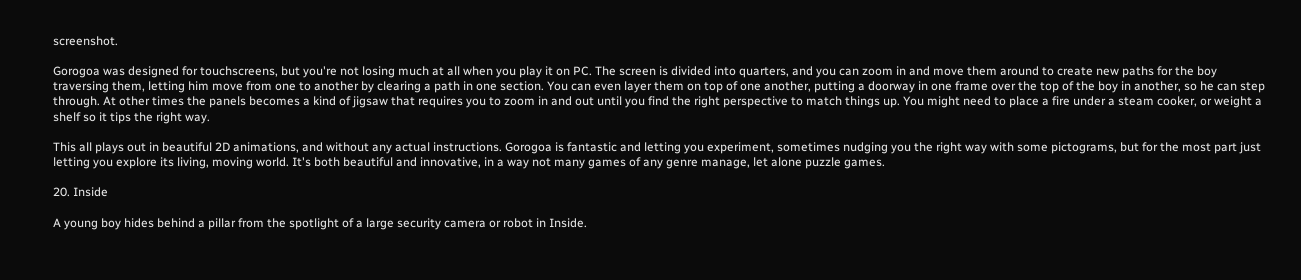screenshot.

Gorogoa was designed for touchscreens, but you're not losing much at all when you play it on PC. The screen is divided into quarters, and you can zoom in and move them around to create new paths for the boy traversing them, letting him move from one to another by clearing a path in one section. You can even layer them on top of one another, putting a doorway in one frame over the top of the boy in another, so he can step through. At other times the panels becomes a kind of jigsaw that requires you to zoom in and out until you find the right perspective to match things up. You might need to place a fire under a steam cooker, or weight a shelf so it tips the right way.

This all plays out in beautiful 2D animations, and without any actual instructions. Gorogoa is fantastic and letting you experiment, sometimes nudging you the right way with some pictograms, but for the most part just letting you explore its living, moving world. It's both beautiful and innovative, in a way not many games of any genre manage, let alone puzzle games.

20. Inside

A young boy hides behind a pillar from the spotlight of a large security camera or robot in Inside.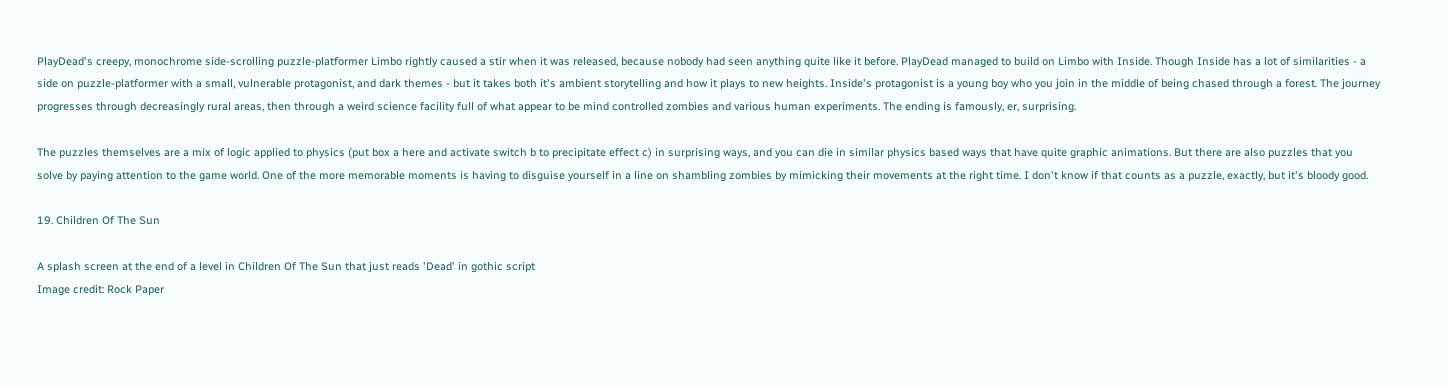PlayDead's creepy, monochrome side-scrolling puzzle-platformer Limbo rightly caused a stir when it was released, because nobody had seen anything quite like it before. PlayDead managed to build on Limbo with Inside. Though Inside has a lot of similarities - a side on puzzle-platformer with a small, vulnerable protagonist, and dark themes - but it takes both it's ambient storytelling and how it plays to new heights. Inside's protagonist is a young boy who you join in the middle of being chased through a forest. The journey progresses through decreasingly rural areas, then through a weird science facility full of what appear to be mind controlled zombies and various human experiments. The ending is famously, er, surprising.

The puzzles themselves are a mix of logic applied to physics (put box a here and activate switch b to precipitate effect c) in surprising ways, and you can die in similar physics based ways that have quite graphic animations. But there are also puzzles that you solve by paying attention to the game world. One of the more memorable moments is having to disguise yourself in a line on shambling zombies by mimicking their movements at the right time. I don't know if that counts as a puzzle, exactly, but it's bloody good.

19. Children Of The Sun

A splash screen at the end of a level in Children Of The Sun that just reads 'Dead' in gothic script
Image credit: Rock Paper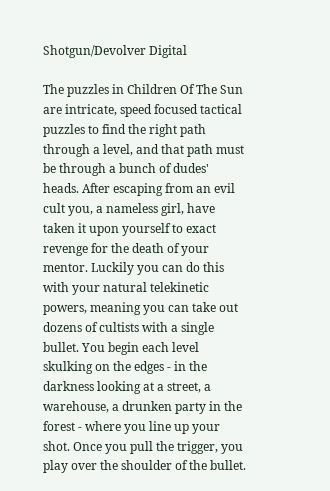Shotgun/Devolver Digital

The puzzles in Children Of The Sun are intricate, speed focused tactical puzzles to find the right path through a level, and that path must be through a bunch of dudes' heads. After escaping from an evil cult you, a nameless girl, have taken it upon yourself to exact revenge for the death of your mentor. Luckily you can do this with your natural telekinetic powers, meaning you can take out dozens of cultists with a single bullet. You begin each level skulking on the edges - in the darkness looking at a street, a warehouse, a drunken party in the forest - where you line up your shot. Once you pull the trigger, you play over the shoulder of the bullet.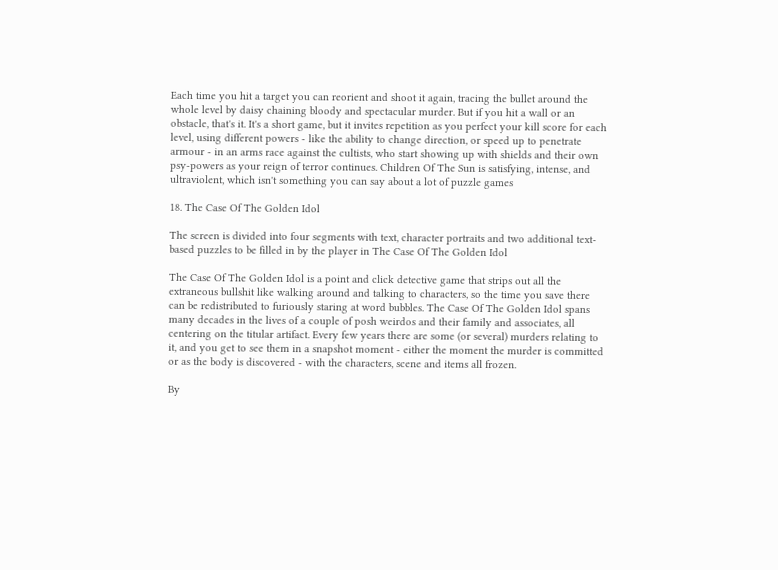Each time you hit a target you can reorient and shoot it again, tracing the bullet around the whole level by daisy chaining bloody and spectacular murder. But if you hit a wall or an obstacle, that's it. It's a short game, but it invites repetition as you perfect your kill score for each level, using different powers - like the ability to change direction, or speed up to penetrate armour - in an arms race against the cultists, who start showing up with shields and their own psy-powers as your reign of terror continues. Children Of The Sun is satisfying, intense, and ultraviolent, which isn't something you can say about a lot of puzzle games

18. The Case Of The Golden Idol

The screen is divided into four segments with text, character portraits and two additional text-based puzzles to be filled in by the player in The Case Of The Golden Idol

The Case Of The Golden Idol is a point and click detective game that strips out all the extraneous bullshit like walking around and talking to characters, so the time you save there can be redistributed to furiously staring at word bubbles. The Case Of The Golden Idol spans many decades in the lives of a couple of posh weirdos and their family and associates, all centering on the titular artifact. Every few years there are some (or several) murders relating to it, and you get to see them in a snapshot moment - either the moment the murder is committed or as the body is discovered - with the characters, scene and items all frozen.

By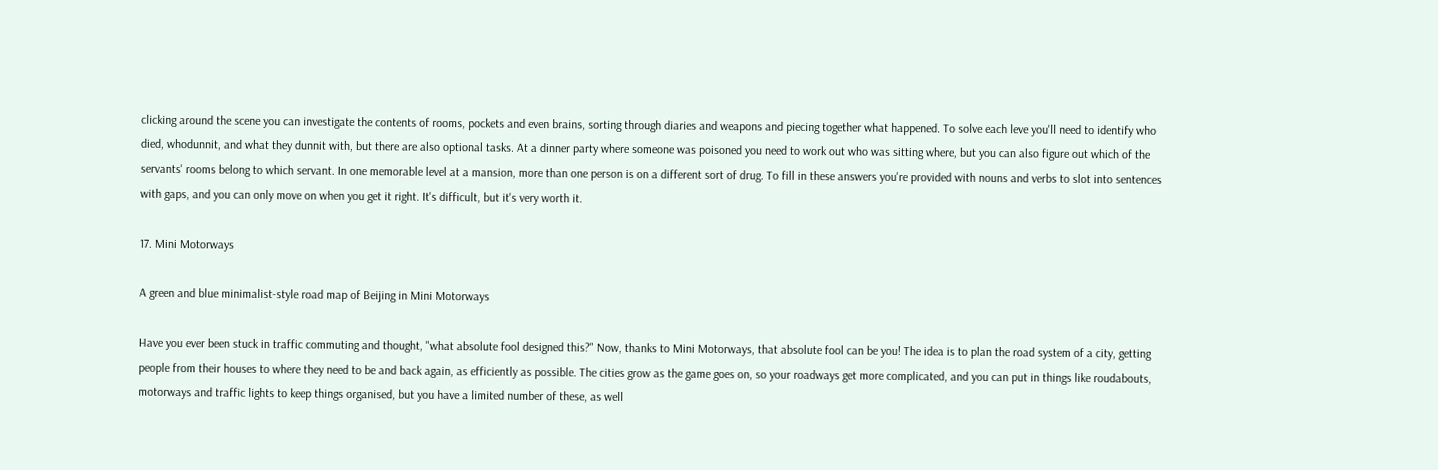clicking around the scene you can investigate the contents of rooms, pockets and even brains, sorting through diaries and weapons and piecing together what happened. To solve each leve you'll need to identify who died, whodunnit, and what they dunnit with, but there are also optional tasks. At a dinner party where someone was poisoned you need to work out who was sitting where, but you can also figure out which of the servants' rooms belong to which servant. In one memorable level at a mansion, more than one person is on a different sort of drug. To fill in these answers you're provided with nouns and verbs to slot into sentences with gaps, and you can only move on when you get it right. It's difficult, but it's very worth it.

17. Mini Motorways

A green and blue minimalist-style road map of Beijing in Mini Motorways

Have you ever been stuck in traffic commuting and thought, "what absolute fool designed this?" Now, thanks to Mini Motorways, that absolute fool can be you! The idea is to plan the road system of a city, getting people from their houses to where they need to be and back again, as efficiently as possible. The cities grow as the game goes on, so your roadways get more complicated, and you can put in things like roudabouts, motorways and traffic lights to keep things organised, but you have a limited number of these, as well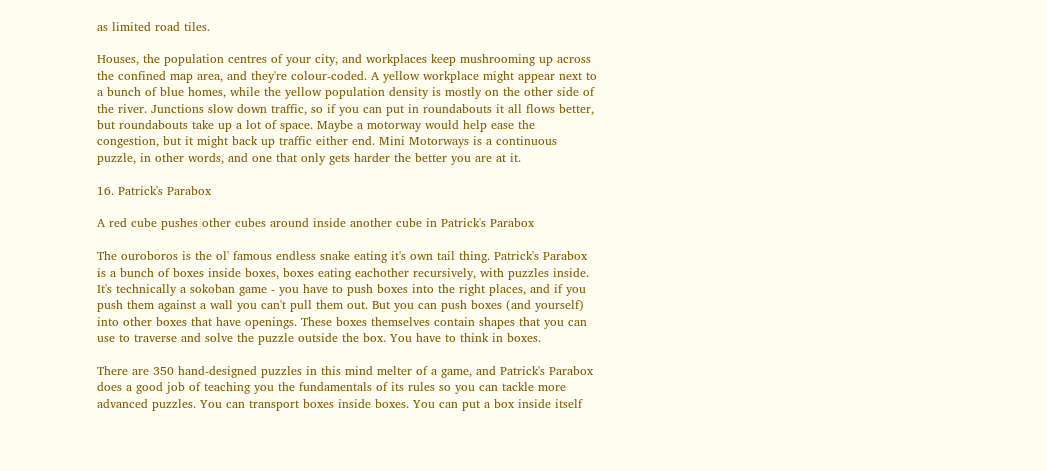as limited road tiles.

Houses, the population centres of your city, and workplaces keep mushrooming up across the confined map area, and they're colour-coded. A yellow workplace might appear next to a bunch of blue homes, while the yellow population density is mostly on the other side of the river. Junctions slow down traffic, so if you can put in roundabouts it all flows better, but roundabouts take up a lot of space. Maybe a motorway would help ease the congestion, but it might back up traffic either end. Mini Motorways is a continuous puzzle, in other words, and one that only gets harder the better you are at it.

16. Patrick's Parabox

A red cube pushes other cubes around inside another cube in Patrick's Parabox

The ouroboros is the ol' famous endless snake eating it's own tail thing. Patrick's Parabox is a bunch of boxes inside boxes, boxes eating eachother recursively, with puzzles inside. It's technically a sokoban game - you have to push boxes into the right places, and if you push them against a wall you can't pull them out. But you can push boxes (and yourself) into other boxes that have openings. These boxes themselves contain shapes that you can use to traverse and solve the puzzle outside the box. You have to think in boxes.

There are 350 hand-designed puzzles in this mind melter of a game, and Patrick's Parabox does a good job of teaching you the fundamentals of its rules so you can tackle more advanced puzzles. You can transport boxes inside boxes. You can put a box inside itself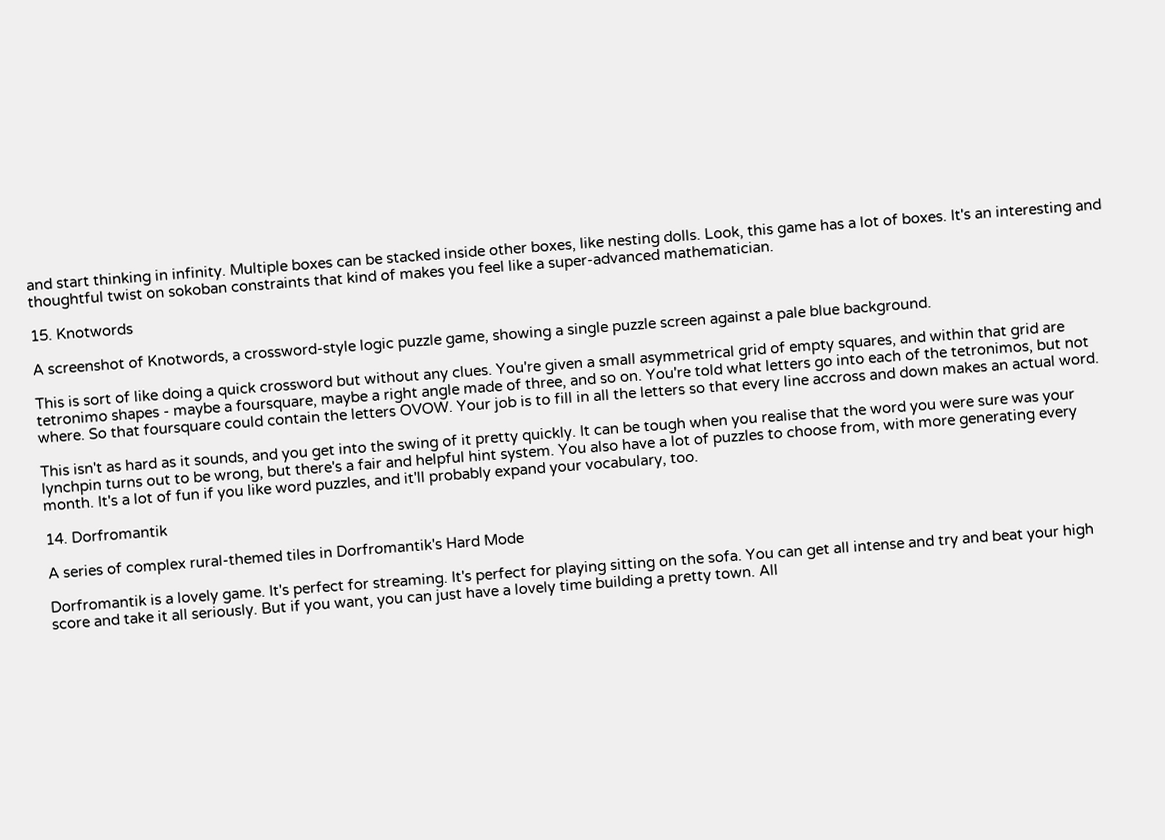and start thinking in infinity. Multiple boxes can be stacked inside other boxes, like nesting dolls. Look, this game has a lot of boxes. It's an interesting and thoughtful twist on sokoban constraints that kind of makes you feel like a super-advanced mathematician.

15. Knotwords

A screenshot of Knotwords, a crossword-style logic puzzle game, showing a single puzzle screen against a pale blue background.

This is sort of like doing a quick crossword but without any clues. You're given a small asymmetrical grid of empty squares, and within that grid are tetronimo shapes - maybe a foursquare, maybe a right angle made of three, and so on. You're told what letters go into each of the tetronimos, but not where. So that foursquare could contain the letters OVOW. Your job is to fill in all the letters so that every line accross and down makes an actual word.

This isn't as hard as it sounds, and you get into the swing of it pretty quickly. It can be tough when you realise that the word you were sure was your lynchpin turns out to be wrong, but there's a fair and helpful hint system. You also have a lot of puzzles to choose from, with more generating every month. It's a lot of fun if you like word puzzles, and it'll probably expand your vocabulary, too.

14. Dorfromantik

A series of complex rural-themed tiles in Dorfromantik's Hard Mode

Dorfromantik is a lovely game. It's perfect for streaming. It's perfect for playing sitting on the sofa. You can get all intense and try and beat your high score and take it all seriously. But if you want, you can just have a lovely time building a pretty town. All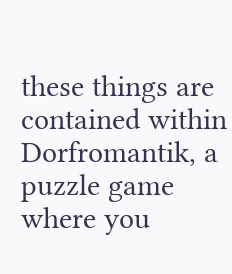these things are contained within Dorfromantik, a puzzle game where you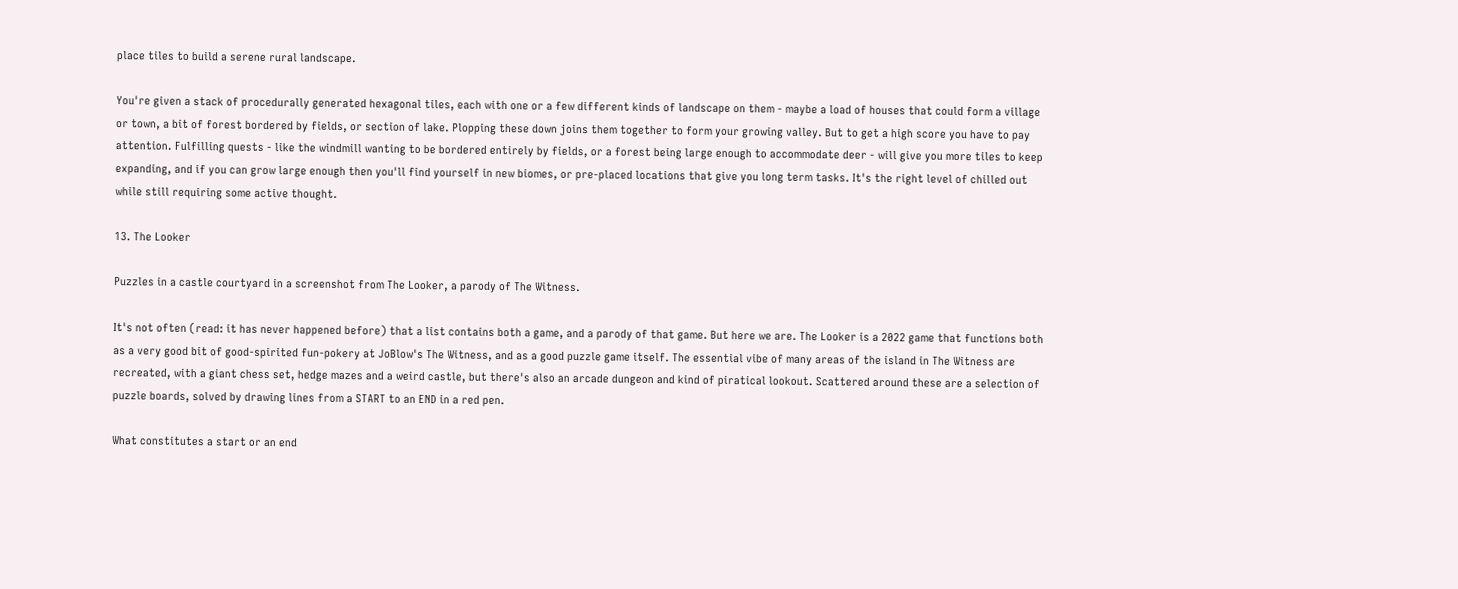place tiles to build a serene rural landscape.

You're given a stack of procedurally generated hexagonal tiles, each with one or a few different kinds of landscape on them - maybe a load of houses that could form a village or town, a bit of forest bordered by fields, or section of lake. Plopping these down joins them together to form your growing valley. But to get a high score you have to pay attention. Fulfilling quests - like the windmill wanting to be bordered entirely by fields, or a forest being large enough to accommodate deer - will give you more tiles to keep expanding, and if you can grow large enough then you'll find yourself in new biomes, or pre-placed locations that give you long term tasks. It's the right level of chilled out while still requiring some active thought.

13. The Looker

Puzzles in a castle courtyard in a screenshot from The Looker, a parody of The Witness.

It's not often (read: it has never happened before) that a list contains both a game, and a parody of that game. But here we are. The Looker is a 2022 game that functions both as a very good bit of good-spirited fun-pokery at JoBlow's The Witness, and as a good puzzle game itself. The essential vibe of many areas of the island in The Witness are recreated, with a giant chess set, hedge mazes and a weird castle, but there's also an arcade dungeon and kind of piratical lookout. Scattered around these are a selection of puzzle boards, solved by drawing lines from a START to an END in a red pen.

What constitutes a start or an end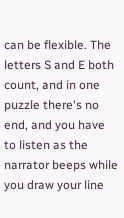can be flexible. The letters S and E both count, and in one puzzle there's no end, and you have to listen as the narrator beeps while you draw your line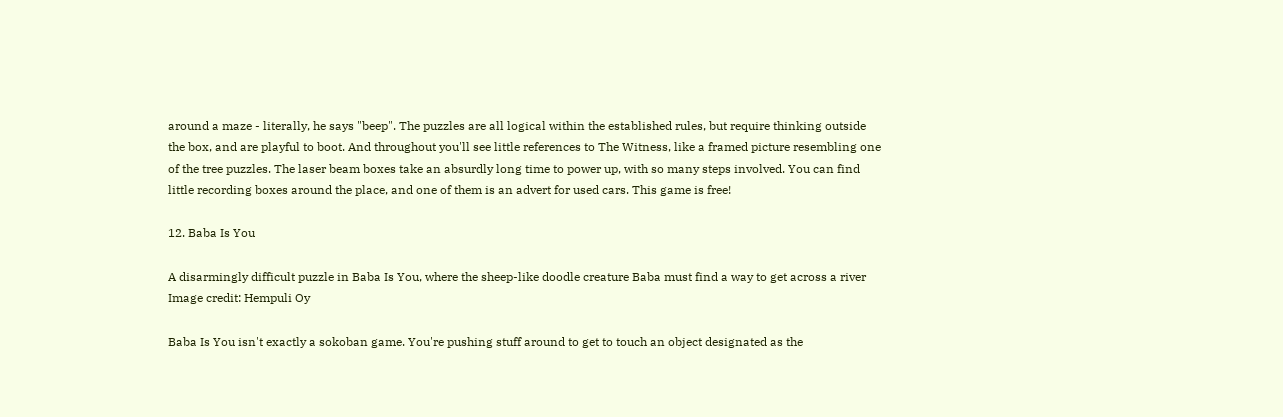around a maze - literally, he says "beep". The puzzles are all logical within the established rules, but require thinking outside the box, and are playful to boot. And throughout you'll see little references to The Witness, like a framed picture resembling one of the tree puzzles. The laser beam boxes take an absurdly long time to power up, with so many steps involved. You can find little recording boxes around the place, and one of them is an advert for used cars. This game is free!

12. Baba Is You

A disarmingly difficult puzzle in Baba Is You, where the sheep-like doodle creature Baba must find a way to get across a river
Image credit: Hempuli Oy

Baba Is You isn't exactly a sokoban game. You're pushing stuff around to get to touch an object designated as the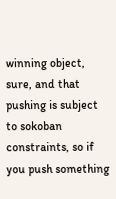winning object, sure, and that pushing is subject to sokoban constraints, so if you push something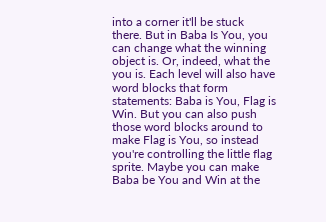into a corner it'll be stuck there. But in Baba Is You, you can change what the winning object is. Or, indeed, what the you is. Each level will also have word blocks that form statements: Baba is You, Flag is Win. But you can also push those word blocks around to make Flag is You, so instead you're controlling the little flag sprite. Maybe you can make Baba be You and Win at the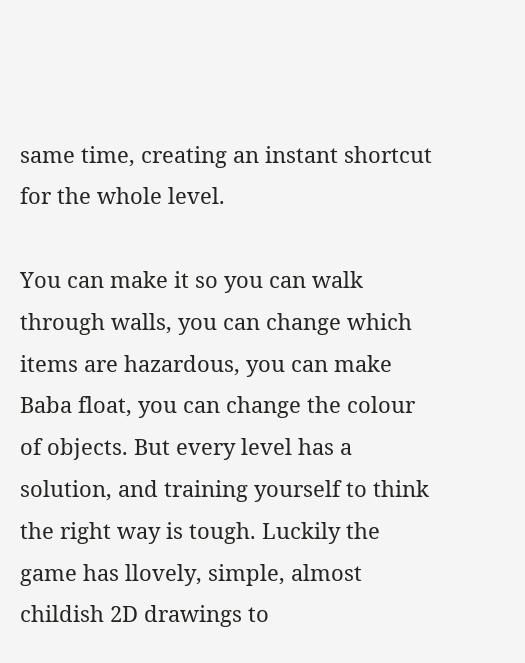same time, creating an instant shortcut for the whole level.

You can make it so you can walk through walls, you can change which items are hazardous, you can make Baba float, you can change the colour of objects. But every level has a solution, and training yourself to think the right way is tough. Luckily the game has llovely, simple, almost childish 2D drawings to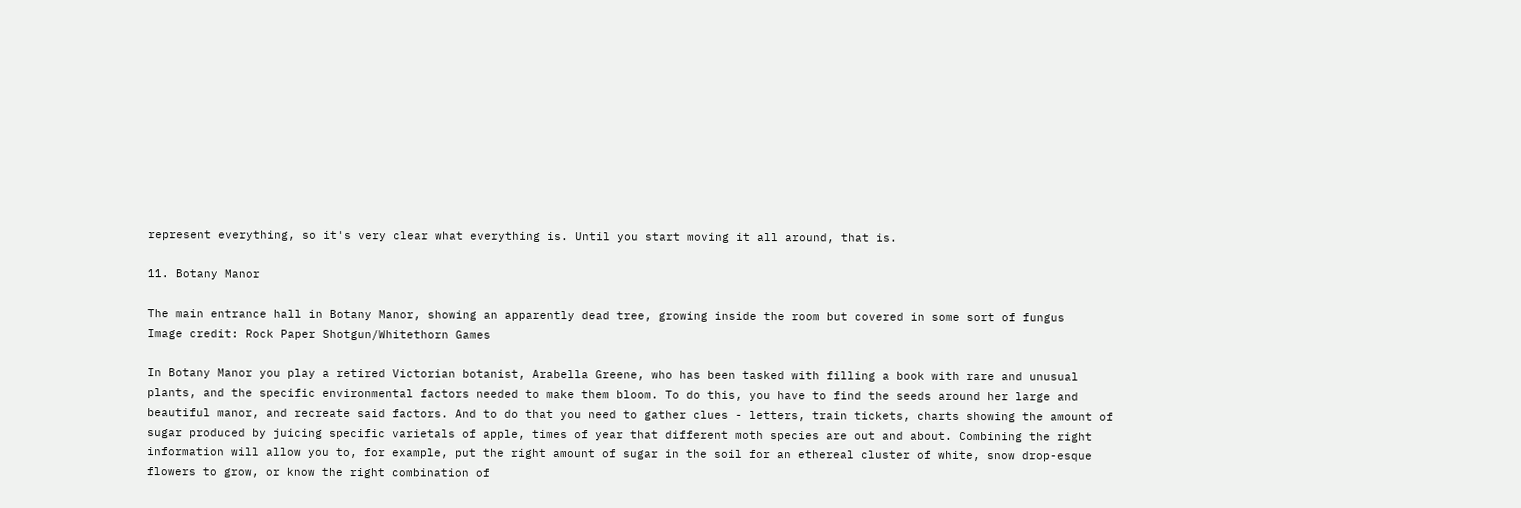represent everything, so it's very clear what everything is. Until you start moving it all around, that is.

11. Botany Manor

The main entrance hall in Botany Manor, showing an apparently dead tree, growing inside the room but covered in some sort of fungus
Image credit: Rock Paper Shotgun/Whitethorn Games

In Botany Manor you play a retired Victorian botanist, Arabella Greene, who has been tasked with filling a book with rare and unusual plants, and the specific environmental factors needed to make them bloom. To do this, you have to find the seeds around her large and beautiful manor, and recreate said factors. And to do that you need to gather clues - letters, train tickets, charts showing the amount of sugar produced by juicing specific varietals of apple, times of year that different moth species are out and about. Combining the right information will allow you to, for example, put the right amount of sugar in the soil for an ethereal cluster of white, snow drop-esque flowers to grow, or know the right combination of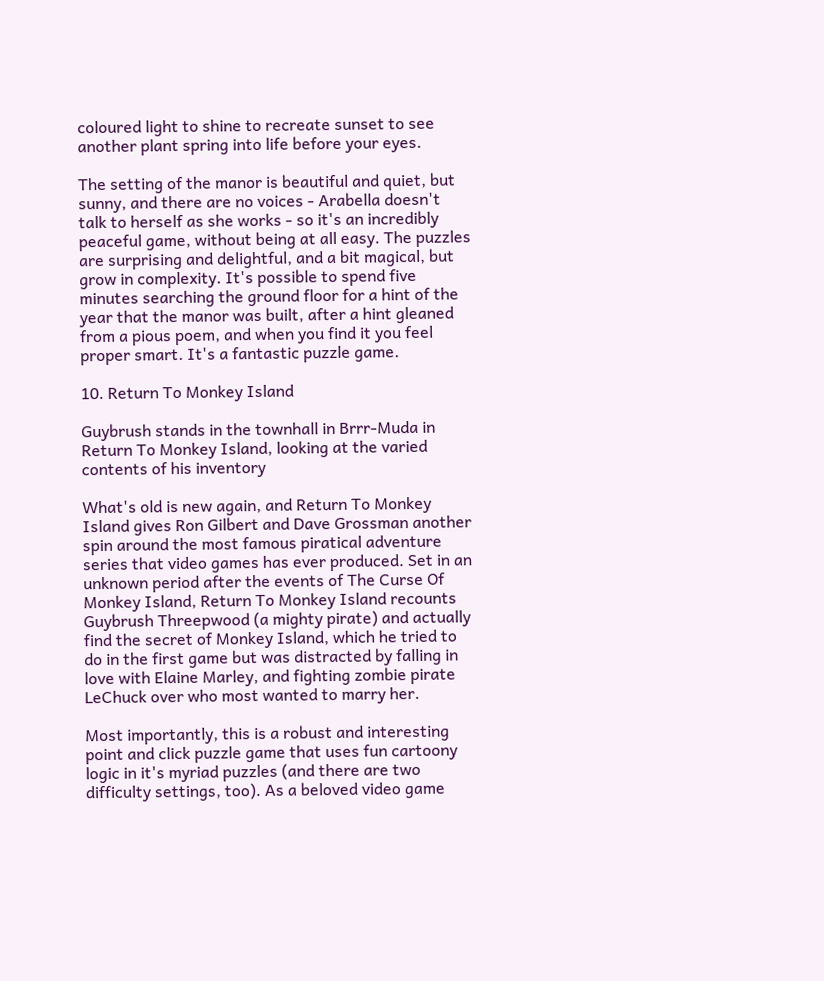coloured light to shine to recreate sunset to see another plant spring into life before your eyes.

The setting of the manor is beautiful and quiet, but sunny, and there are no voices - Arabella doesn't talk to herself as she works - so it's an incredibly peaceful game, without being at all easy. The puzzles are surprising and delightful, and a bit magical, but grow in complexity. It's possible to spend five minutes searching the ground floor for a hint of the year that the manor was built, after a hint gleaned from a pious poem, and when you find it you feel proper smart. It's a fantastic puzzle game.

10. Return To Monkey Island

Guybrush stands in the townhall in Brrr-Muda in Return To Monkey Island, looking at the varied contents of his inventory

What's old is new again, and Return To Monkey Island gives Ron Gilbert and Dave Grossman another spin around the most famous piratical adventure series that video games has ever produced. Set in an unknown period after the events of The Curse Of Monkey Island, Return To Monkey Island recounts Guybrush Threepwood (a mighty pirate) and actually find the secret of Monkey Island, which he tried to do in the first game but was distracted by falling in love with Elaine Marley, and fighting zombie pirate LeChuck over who most wanted to marry her.

Most importantly, this is a robust and interesting point and click puzzle game that uses fun cartoony logic in it's myriad puzzles (and there are two difficulty settings, too). As a beloved video game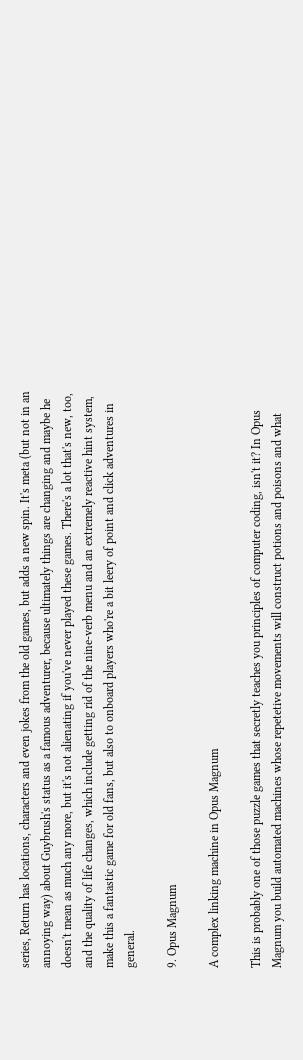series, Return has locations, characters and even jokes from the old games, but adds a new spin. It's meta (but not in an annoying way) about Guybrush's status as a famous adventurer, because ultimately things are changing and maybe he doesn't mean as much any more, but it's not alienating if you've never played these games. There's a lot that's new, too, and the quality of life changes, which include getting rid of the nine-verb menu and an extremely reactive hint system, make this a fantastic game for old fans, but also to onboard players who're a bit leery of point and click adventures in general.

9. Opus Magnum

A complex linking machine in Opus Magnum

This is probably one of those puzzle games that secretly teaches you principles of computer coding, isn't it? In Opus Magnum you build automated machines whose repetetive movements will construct potions and poisons and what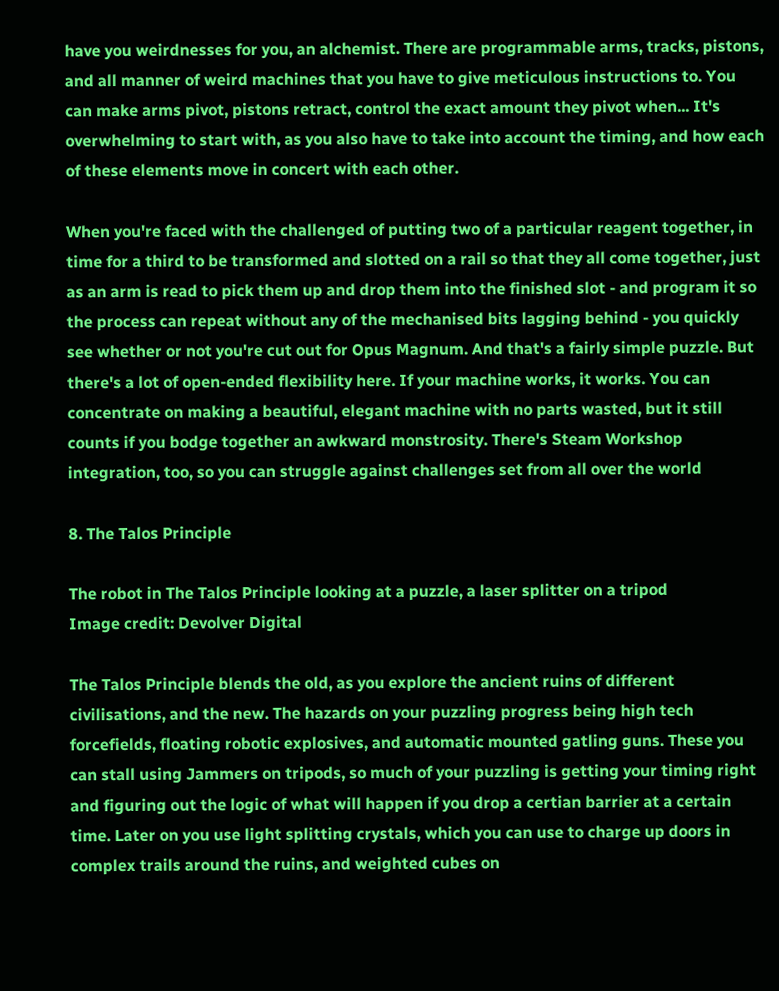have you weirdnesses for you, an alchemist. There are programmable arms, tracks, pistons, and all manner of weird machines that you have to give meticulous instructions to. You can make arms pivot, pistons retract, control the exact amount they pivot when... It's overwhelming to start with, as you also have to take into account the timing, and how each of these elements move in concert with each other.

When you're faced with the challenged of putting two of a particular reagent together, in time for a third to be transformed and slotted on a rail so that they all come together, just as an arm is read to pick them up and drop them into the finished slot - and program it so the process can repeat without any of the mechanised bits lagging behind - you quickly see whether or not you're cut out for Opus Magnum. And that's a fairly simple puzzle. But there's a lot of open-ended flexibility here. If your machine works, it works. You can concentrate on making a beautiful, elegant machine with no parts wasted, but it still counts if you bodge together an awkward monstrosity. There's Steam Workshop integration, too, so you can struggle against challenges set from all over the world

8. The Talos Principle

The robot in The Talos Principle looking at a puzzle, a laser splitter on a tripod
Image credit: Devolver Digital

The Talos Principle blends the old, as you explore the ancient ruins of different civilisations, and the new. The hazards on your puzzling progress being high tech forcefields, floating robotic explosives, and automatic mounted gatling guns. These you can stall using Jammers on tripods, so much of your puzzling is getting your timing right and figuring out the logic of what will happen if you drop a certian barrier at a certain time. Later on you use light splitting crystals, which you can use to charge up doors in complex trails around the ruins, and weighted cubes on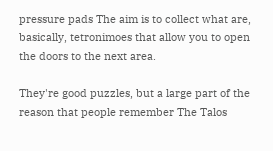pressure pads The aim is to collect what are, basically, tetronimoes that allow you to open the doors to the next area.

They're good puzzles, but a large part of the reason that people remember The Talos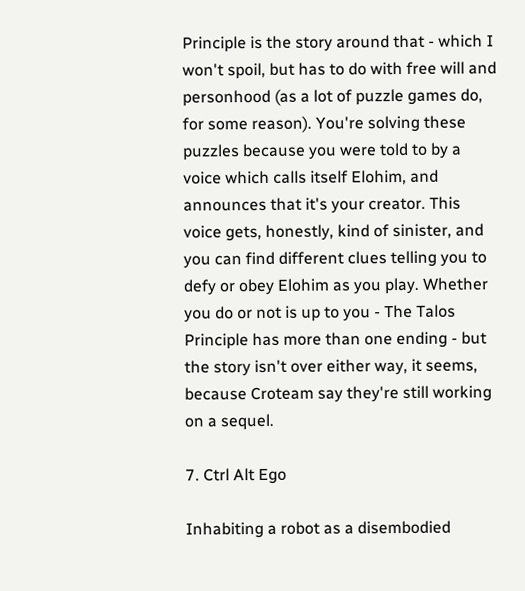Principle is the story around that - which I won't spoil, but has to do with free will and personhood (as a lot of puzzle games do, for some reason). You're solving these puzzles because you were told to by a voice which calls itself Elohim, and announces that it's your creator. This voice gets, honestly, kind of sinister, and you can find different clues telling you to defy or obey Elohim as you play. Whether you do or not is up to you - The Talos Principle has more than one ending - but the story isn't over either way, it seems, because Croteam say they're still working on a sequel.

7. Ctrl Alt Ego

Inhabiting a robot as a disembodied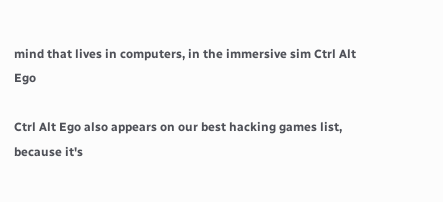mind that lives in computers, in the immersive sim Ctrl Alt Ego

Ctrl Alt Ego also appears on our best hacking games list, because it's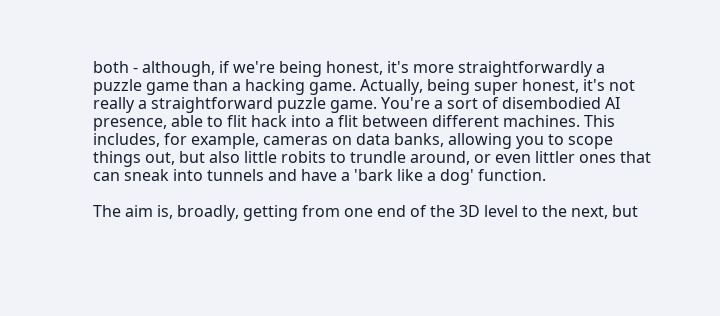both - although, if we're being honest, it's more straightforwardly a puzzle game than a hacking game. Actually, being super honest, it's not really a straightforward puzzle game. You're a sort of disembodied AI presence, able to flit hack into a flit between different machines. This includes, for example, cameras on data banks, allowing you to scope things out, but also little robits to trundle around, or even littler ones that can sneak into tunnels and have a 'bark like a dog' function.

The aim is, broadly, getting from one end of the 3D level to the next, but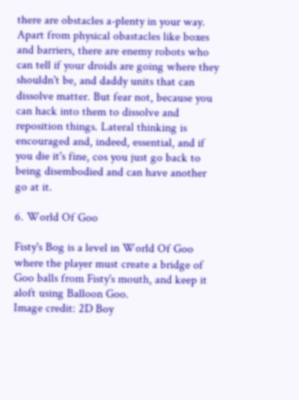there are obstacles a-plenty in your way. Apart from physical obastacles like boxes and barriers, there are enemy robots who can tell if your droids are going where they shouldn't be, and daddy units that can dissolve matter. But fear not, because you can hack into them to dissolve and reposition things. Lateral thinking is encouraged and, indeed, essential, and if you die it's fine, cos you just go back to being disembodied and can have another go at it.

6. World Of Goo

Fisty's Bog is a level in World Of Goo where the player must create a bridge of Goo balls from Fisty's mouth, and keep it aloft using Balloon Goo.
Image credit: 2D Boy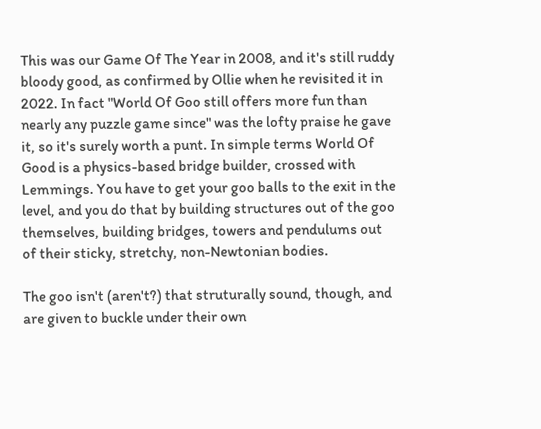This was our Game Of The Year in 2008, and it's still ruddy bloody good, as confirmed by Ollie when he revisited it in 2022. In fact "World Of Goo still offers more fun than nearly any puzzle game since" was the lofty praise he gave it, so it's surely worth a punt. In simple terms World Of Good is a physics-based bridge builder, crossed with Lemmings. You have to get your goo balls to the exit in the level, and you do that by building structures out of the goo themselves, building bridges, towers and pendulums out of their sticky, stretchy, non-Newtonian bodies.

The goo isn't (aren't?) that struturally sound, though, and are given to buckle under their own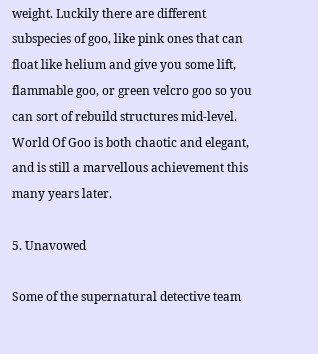weight. Luckily there are different subspecies of goo, like pink ones that can float like helium and give you some lift, flammable goo, or green velcro goo so you can sort of rebuild structures mid-level. World Of Goo is both chaotic and elegant, and is still a marvellous achievement this many years later.

5. Unavowed

Some of the supernatural detective team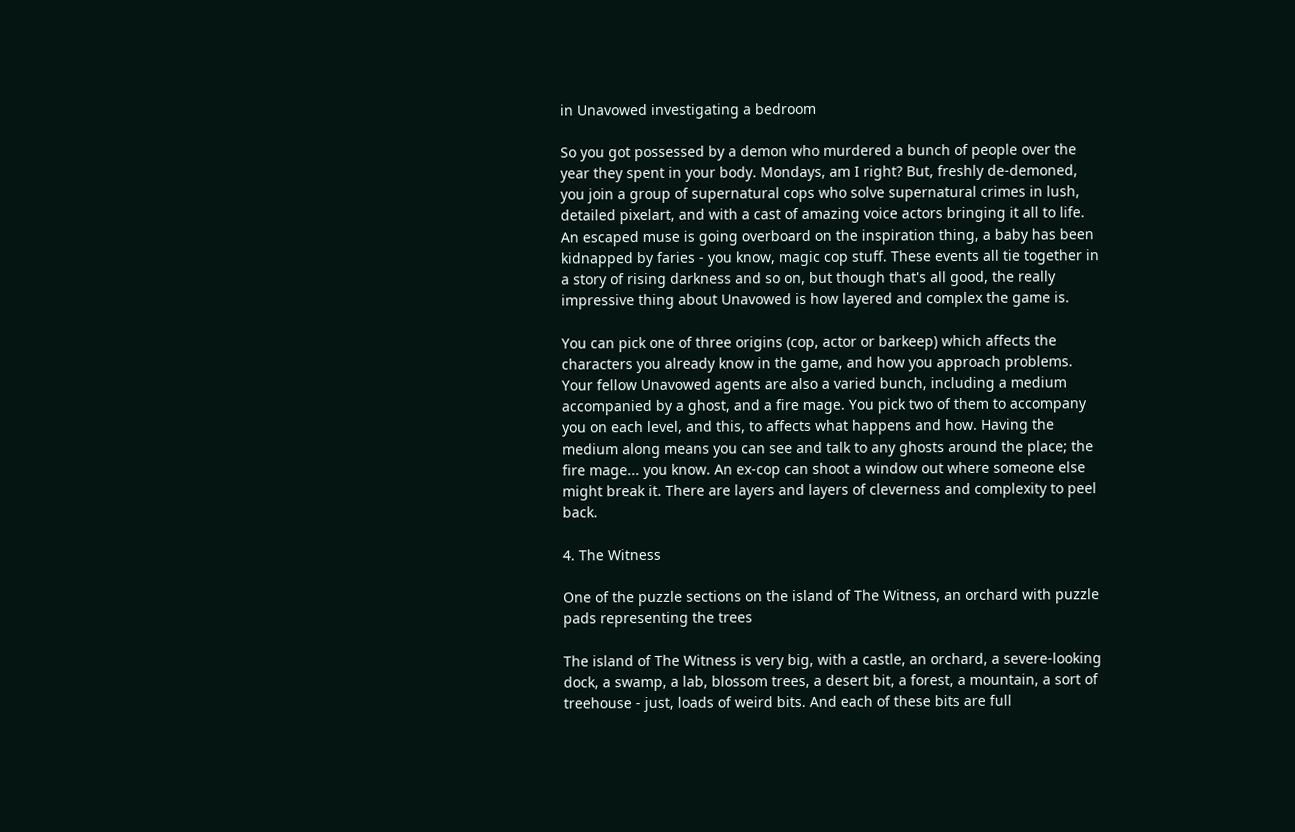in Unavowed investigating a bedroom

So you got possessed by a demon who murdered a bunch of people over the year they spent in your body. Mondays, am I right? But, freshly de-demoned, you join a group of supernatural cops who solve supernatural crimes in lush, detailed pixelart, and with a cast of amazing voice actors bringing it all to life. An escaped muse is going overboard on the inspiration thing, a baby has been kidnapped by faries - you know, magic cop stuff. These events all tie together in a story of rising darkness and so on, but though that's all good, the really impressive thing about Unavowed is how layered and complex the game is.

You can pick one of three origins (cop, actor or barkeep) which affects the characters you already know in the game, and how you approach problems. Your fellow Unavowed agents are also a varied bunch, including a medium accompanied by a ghost, and a fire mage. You pick two of them to accompany you on each level, and this, to affects what happens and how. Having the medium along means you can see and talk to any ghosts around the place; the fire mage... you know. An ex-cop can shoot a window out where someone else might break it. There are layers and layers of cleverness and complexity to peel back.

4. The Witness

One of the puzzle sections on the island of The Witness, an orchard with puzzle pads representing the trees

The island of The Witness is very big, with a castle, an orchard, a severe-looking dock, a swamp, a lab, blossom trees, a desert bit, a forest, a mountain, a sort of treehouse - just, loads of weird bits. And each of these bits are full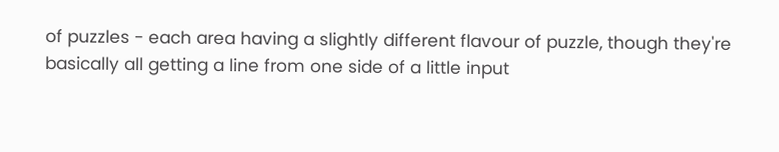of puzzles - each area having a slightly different flavour of puzzle, though they're basically all getting a line from one side of a little input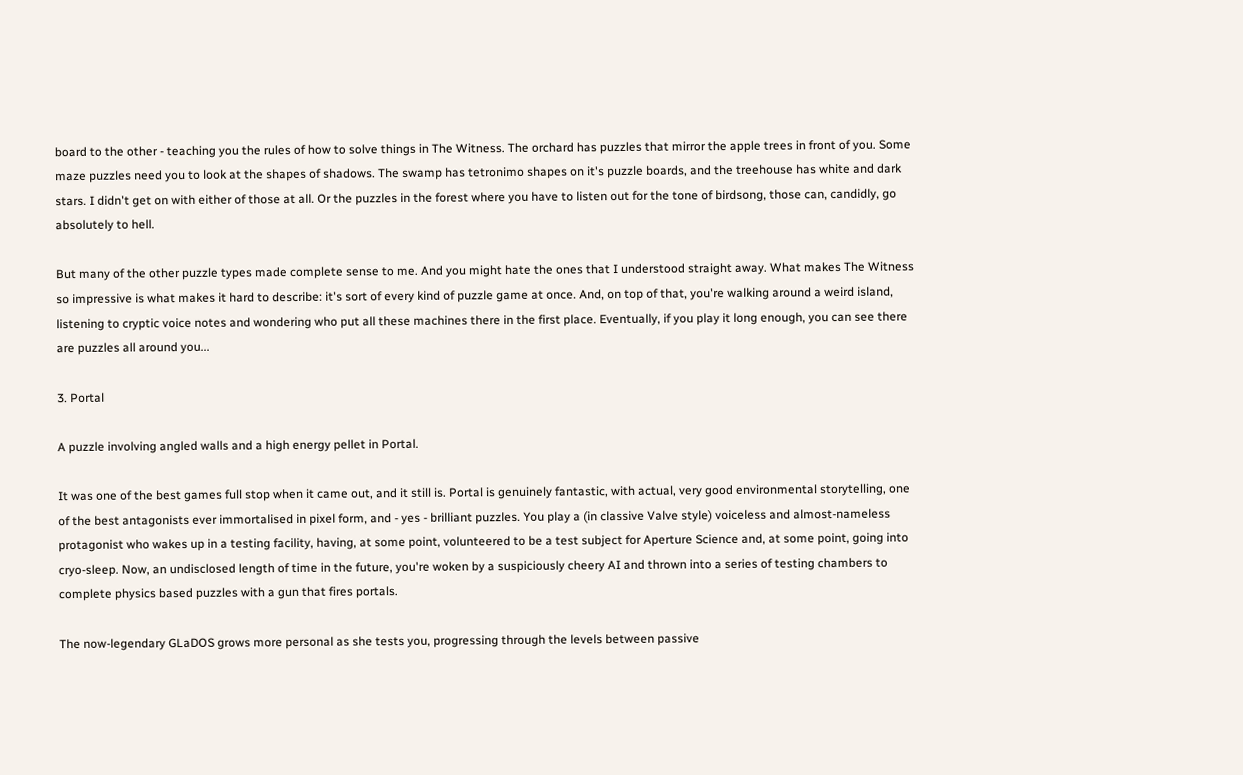board to the other - teaching you the rules of how to solve things in The Witness. The orchard has puzzles that mirror the apple trees in front of you. Some maze puzzles need you to look at the shapes of shadows. The swamp has tetronimo shapes on it's puzzle boards, and the treehouse has white and dark stars. I didn't get on with either of those at all. Or the puzzles in the forest where you have to listen out for the tone of birdsong, those can, candidly, go absolutely to hell.

But many of the other puzzle types made complete sense to me. And you might hate the ones that I understood straight away. What makes The Witness so impressive is what makes it hard to describe: it's sort of every kind of puzzle game at once. And, on top of that, you're walking around a weird island, listening to cryptic voice notes and wondering who put all these machines there in the first place. Eventually, if you play it long enough, you can see there are puzzles all around you...

3. Portal

A puzzle involving angled walls and a high energy pellet in Portal.

It was one of the best games full stop when it came out, and it still is. Portal is genuinely fantastic, with actual, very good environmental storytelling, one of the best antagonists ever immortalised in pixel form, and - yes - brilliant puzzles. You play a (in classive Valve style) voiceless and almost-nameless protagonist who wakes up in a testing facility, having, at some point, volunteered to be a test subject for Aperture Science and, at some point, going into cryo-sleep. Now, an undisclosed length of time in the future, you're woken by a suspiciously cheery AI and thrown into a series of testing chambers to complete physics based puzzles with a gun that fires portals.

The now-legendary GLaDOS grows more personal as she tests you, progressing through the levels between passive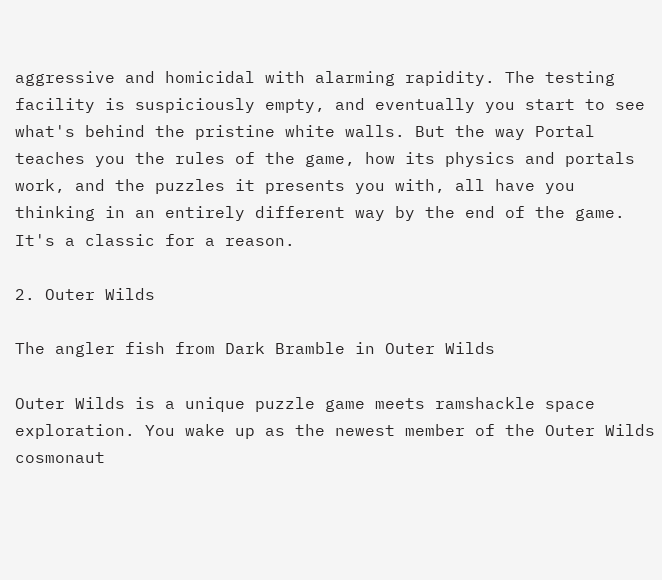aggressive and homicidal with alarming rapidity. The testing facility is suspiciously empty, and eventually you start to see what's behind the pristine white walls. But the way Portal teaches you the rules of the game, how its physics and portals work, and the puzzles it presents you with, all have you thinking in an entirely different way by the end of the game. It's a classic for a reason.

2. Outer Wilds

The angler fish from Dark Bramble in Outer Wilds

Outer Wilds is a unique puzzle game meets ramshackle space exploration. You wake up as the newest member of the Outer Wilds cosmonaut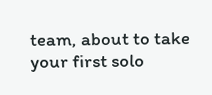team, about to take your first solo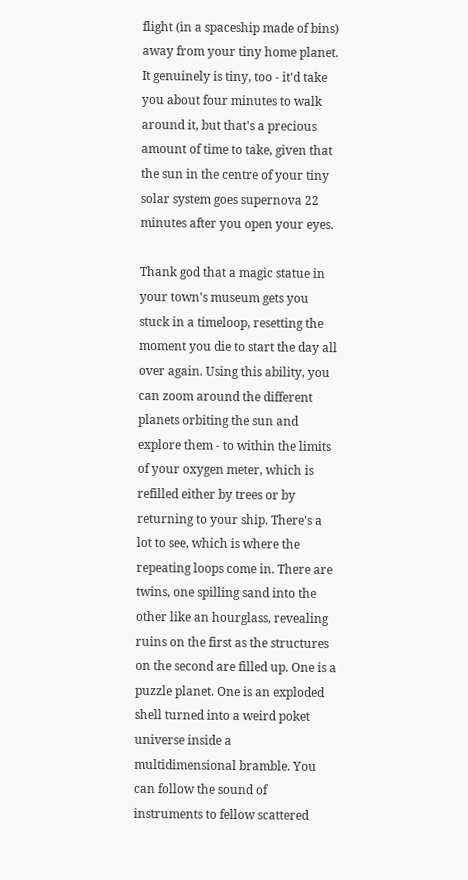flight (in a spaceship made of bins) away from your tiny home planet. It genuinely is tiny, too - it'd take you about four minutes to walk around it, but that's a precious amount of time to take, given that the sun in the centre of your tiny solar system goes supernova 22 minutes after you open your eyes.

Thank god that a magic statue in your town's museum gets you stuck in a timeloop, resetting the moment you die to start the day all over again. Using this ability, you can zoom around the different planets orbiting the sun and explore them - to within the limits of your oxygen meter, which is refilled either by trees or by returning to your ship. There's a lot to see, which is where the repeating loops come in. There are twins, one spilling sand into the other like an hourglass, revealing ruins on the first as the structures on the second are filled up. One is a puzzle planet. One is an exploded shell turned into a weird poket universe inside a multidimensional bramble. You can follow the sound of instruments to fellow scattered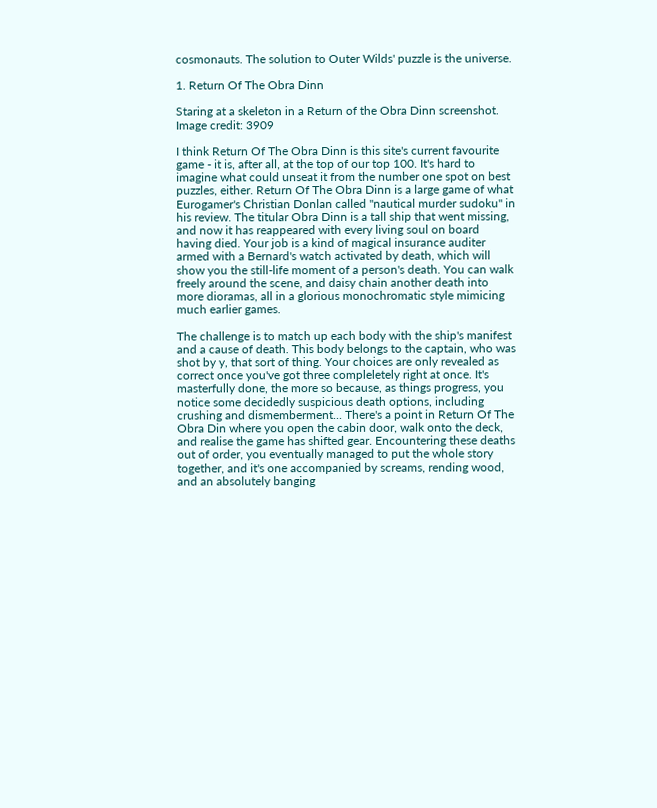cosmonauts. The solution to Outer Wilds' puzzle is the universe.

1. Return Of The Obra Dinn

Staring at a skeleton in a Return of the Obra Dinn screenshot.
Image credit: 3909

I think Return Of The Obra Dinn is this site's current favourite game - it is, after all, at the top of our top 100. It's hard to imagine what could unseat it from the number one spot on best puzzles, either. Return Of The Obra Dinn is a large game of what Eurogamer's Christian Donlan called "nautical murder sudoku" in his review. The titular Obra Dinn is a tall ship that went missing, and now it has reappeared with every living soul on board having died. Your job is a kind of magical insurance auditer armed with a Bernard's watch activated by death, which will show you the still-life moment of a person's death. You can walk freely around the scene, and daisy chain another death into more dioramas, all in a glorious monochromatic style mimicing much earlier games.

The challenge is to match up each body with the ship's manifest and a cause of death. This body belongs to the captain, who was shot by y, that sort of thing. Your choices are only revealed as correct once you've got three compleletely right at once. It's masterfully done, the more so because, as things progress, you notice some decidedly suspicious death options, including crushing and dismemberment... There's a point in Return Of The Obra Din where you open the cabin door, walk onto the deck, and realise the game has shifted gear. Encountering these deaths out of order, you eventually managed to put the whole story together, and it's one accompanied by screams, rending wood, and an absolutely banging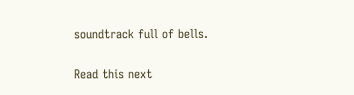soundtrack full of bells.

Read this next